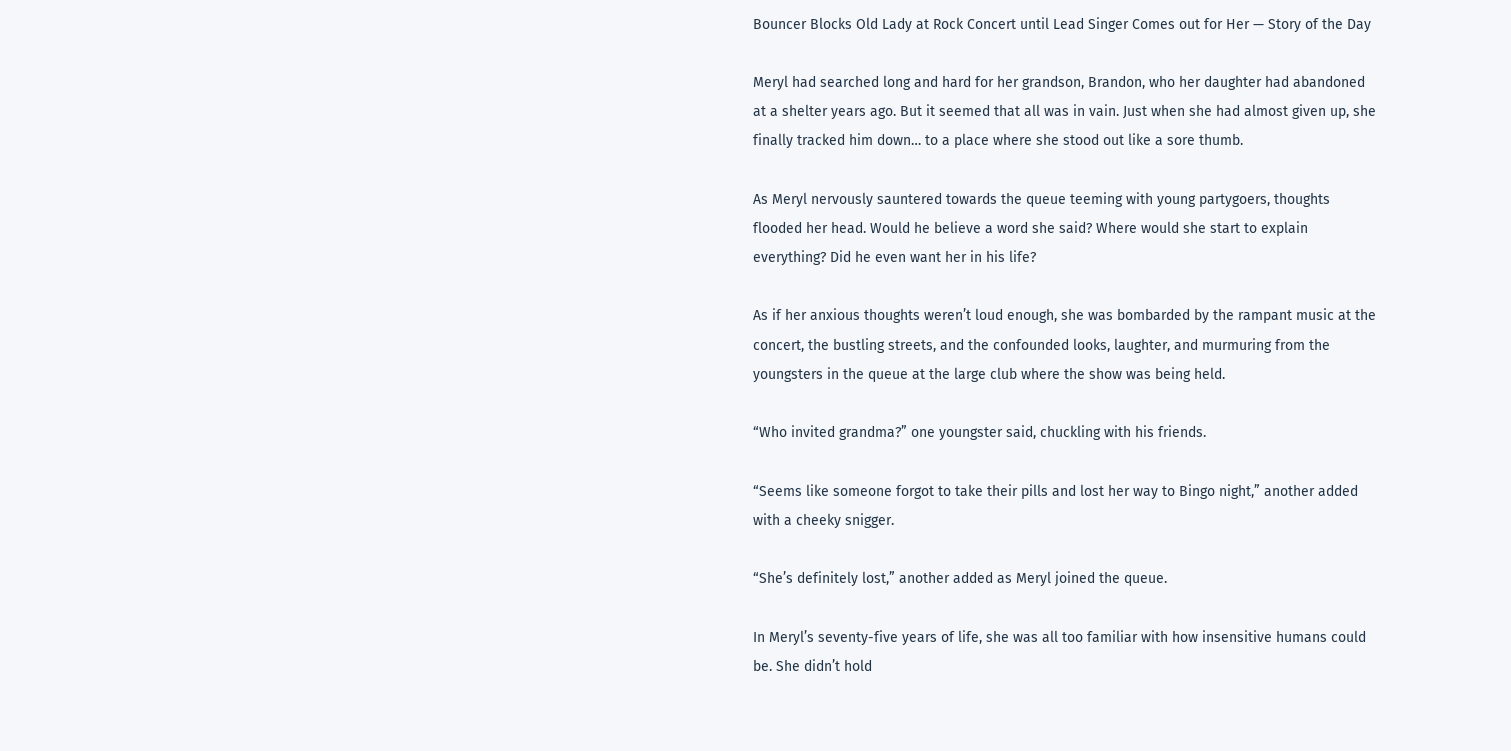Bouncer Blocks Old Lady at Rock Concert until Lead Singer Comes out for Her — Story of the Day

Meryl had searched long and hard for her grandson, Brandon, who her daughter had abandoned at a shelter years ago. But it seemed that all was in vain. Just when she had almost given up, she finally tracked him down… to a place where she stood out like a sore thumb.

As Meryl nervously sauntered towards the queue teeming with young partygoers, thoughts flooded her head. Would he believe a word she said? Where would she start to explain everything? Did he even want her in his life?

As if her anxious thoughts weren’t loud enough, she was bombarded by the rampant music at the concert, the bustling streets, and the confounded looks, laughter, and murmuring from the youngsters in the queue at the large club where the show was being held.

“Who invited grandma?” one youngster said, chuckling with his friends.

“Seems like someone forgot to take their pills and lost her way to Bingo night,” another added with a cheeky snigger.

“She’s definitely lost,” another added as Meryl joined the queue.

In Meryl’s seventy-five years of life, she was all too familiar with how insensitive humans could be. She didn’t hold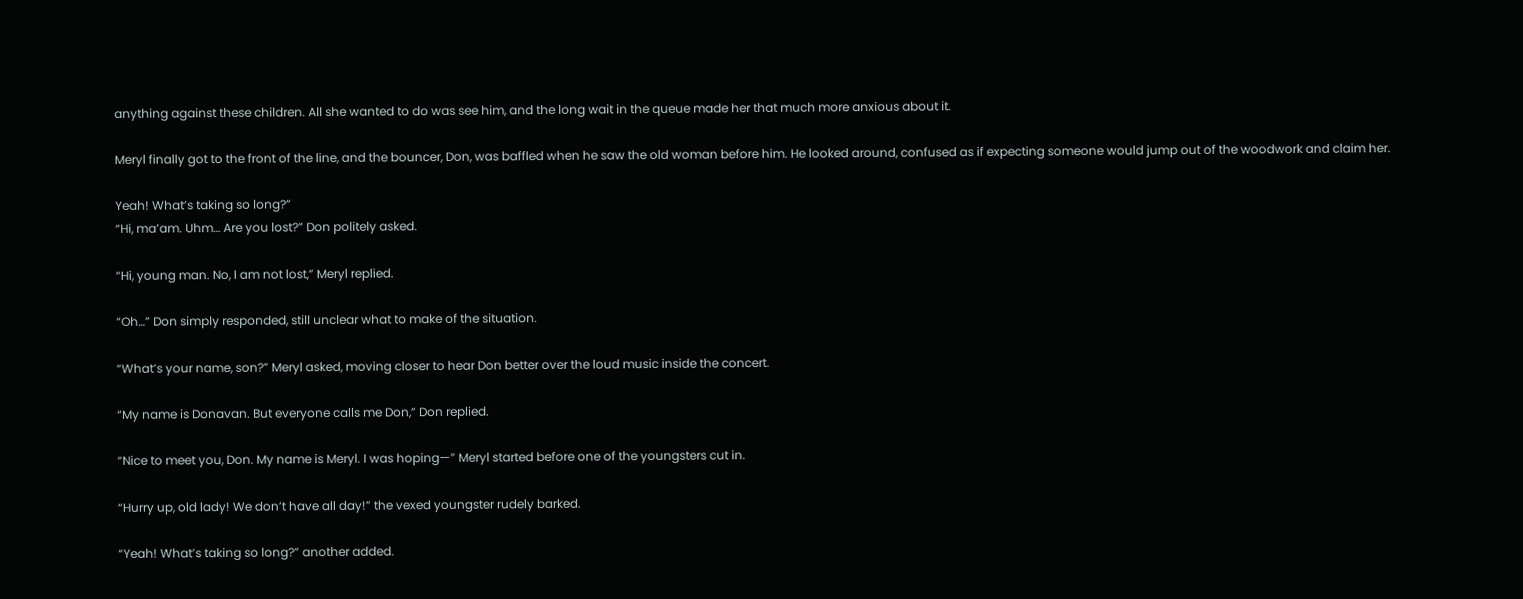anything against these children. All she wanted to do was see him, and the long wait in the queue made her that much more anxious about it.

Meryl finally got to the front of the line, and the bouncer, Don, was baffled when he saw the old woman before him. He looked around, confused as if expecting someone would jump out of the woodwork and claim her.

Yeah! What’s taking so long?”
“Hi, ma’am. Uhm… Are you lost?” Don politely asked.

“Hi, young man. No, I am not lost,” Meryl replied.

“Oh…” Don simply responded, still unclear what to make of the situation.

“What’s your name, son?” Meryl asked, moving closer to hear Don better over the loud music inside the concert.

“My name is Donavan. But everyone calls me Don,” Don replied.

“Nice to meet you, Don. My name is Meryl. I was hoping—” Meryl started before one of the youngsters cut in.

“Hurry up, old lady! We don’t have all day!” the vexed youngster rudely barked.

“Yeah! What’s taking so long?” another added.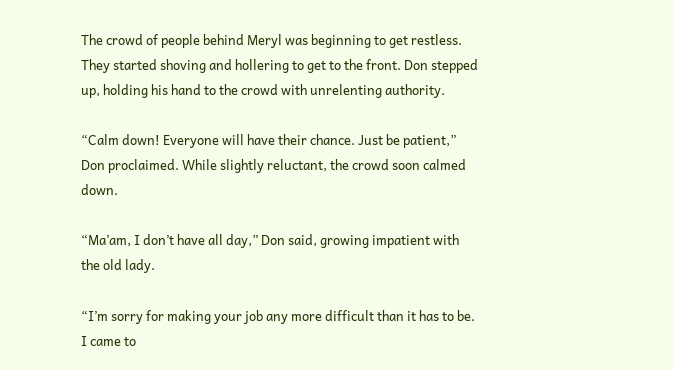The crowd of people behind Meryl was beginning to get restless. They started shoving and hollering to get to the front. Don stepped up, holding his hand to the crowd with unrelenting authority.

“Calm down! Everyone will have their chance. Just be patient,” Don proclaimed. While slightly reluctant, the crowd soon calmed down.

“Ma’am, I don’t have all day,” Don said, growing impatient with the old lady.

“I’m sorry for making your job any more difficult than it has to be. I came to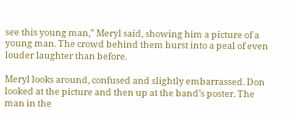see this young man,” Meryl said, showing him a picture of a young man. The crowd behind them burst into a peal of even louder laughter than before.

Meryl looks around, confused and slightly embarrassed. Don looked at the picture and then up at the band’s poster. The man in the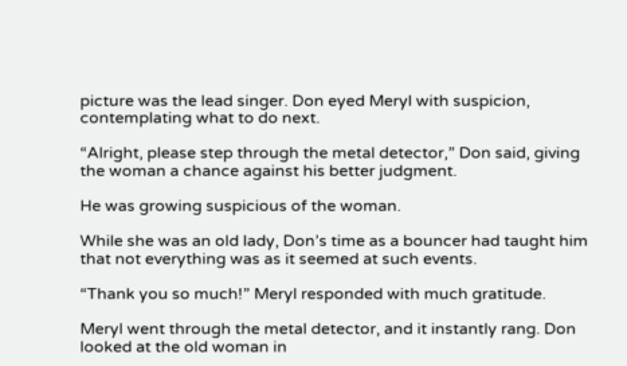picture was the lead singer. Don eyed Meryl with suspicion, contemplating what to do next.

“Alright, please step through the metal detector,” Don said, giving the woman a chance against his better judgment.

He was growing suspicious of the woman.

While she was an old lady, Don’s time as a bouncer had taught him that not everything was as it seemed at such events.

“Thank you so much!” Meryl responded with much gratitude.

Meryl went through the metal detector, and it instantly rang. Don looked at the old woman in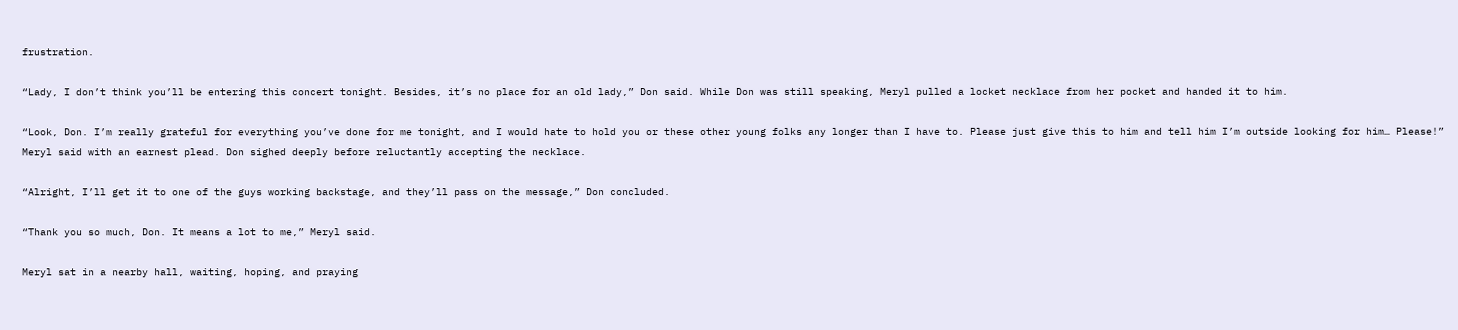frustration.

“Lady, I don’t think you’ll be entering this concert tonight. Besides, it’s no place for an old lady,” Don said. While Don was still speaking, Meryl pulled a locket necklace from her pocket and handed it to him.

“Look, Don. I’m really grateful for everything you’ve done for me tonight, and I would hate to hold you or these other young folks any longer than I have to. Please just give this to him and tell him I’m outside looking for him… Please!” Meryl said with an earnest plead. Don sighed deeply before reluctantly accepting the necklace.

“Alright, I’ll get it to one of the guys working backstage, and they’ll pass on the message,” Don concluded.

“Thank you so much, Don. It means a lot to me,” Meryl said.

Meryl sat in a nearby hall, waiting, hoping, and praying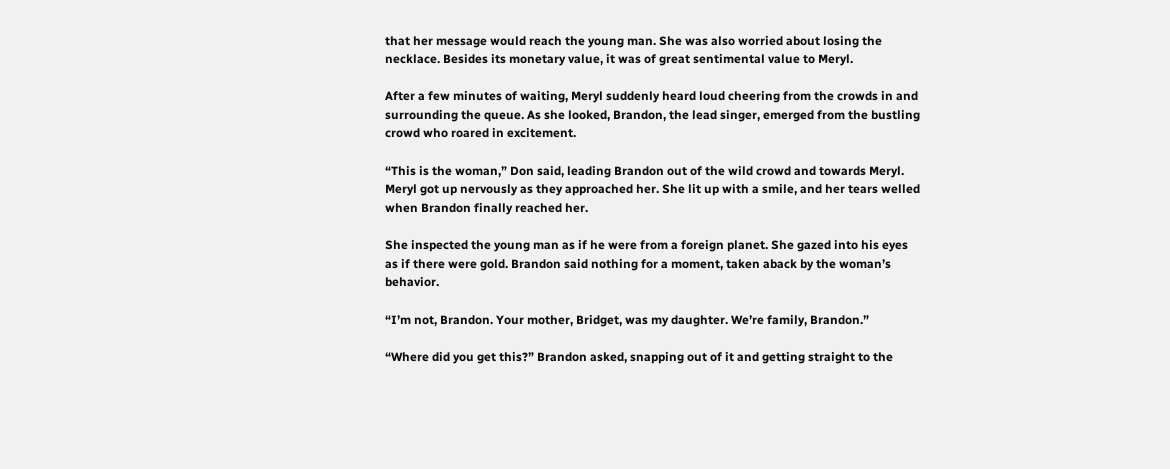that her message would reach the young man. She was also worried about losing the necklace. Besides its monetary value, it was of great sentimental value to Meryl.

After a few minutes of waiting, Meryl suddenly heard loud cheering from the crowds in and surrounding the queue. As she looked, Brandon, the lead singer, emerged from the bustling crowd who roared in excitement.

“This is the woman,” Don said, leading Brandon out of the wild crowd and towards Meryl. Meryl got up nervously as they approached her. She lit up with a smile, and her tears welled when Brandon finally reached her.

She inspected the young man as if he were from a foreign planet. She gazed into his eyes as if there were gold. Brandon said nothing for a moment, taken aback by the woman’s behavior.

“I’m not, Brandon. Your mother, Bridget, was my daughter. We’re family, Brandon.”

“Where did you get this?” Brandon asked, snapping out of it and getting straight to the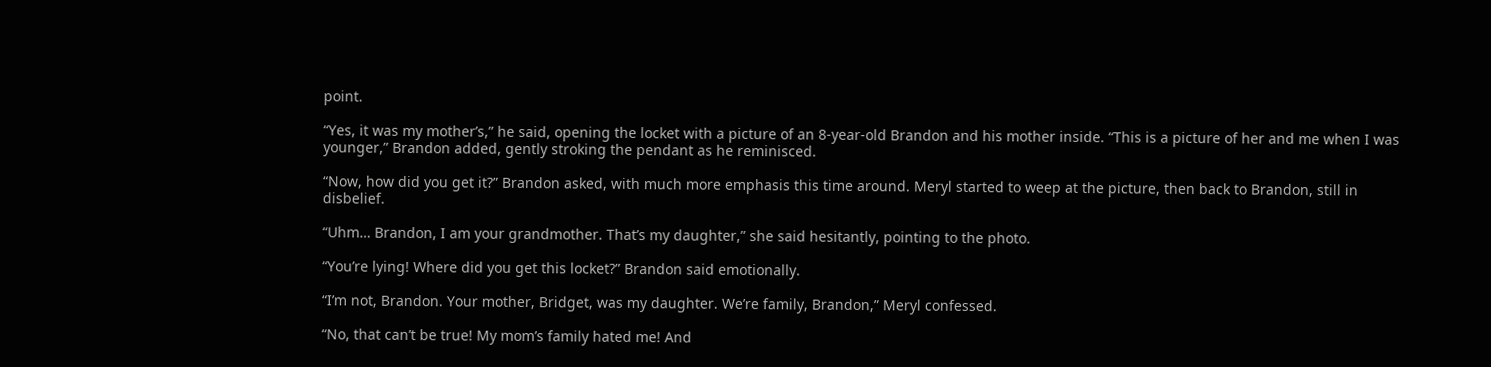point.

“Yes, it was my mother’s,” he said, opening the locket with a picture of an 8-year-old Brandon and his mother inside. “This is a picture of her and me when I was younger,” Brandon added, gently stroking the pendant as he reminisced.

“Now, how did you get it?” Brandon asked, with much more emphasis this time around. Meryl started to weep at the picture, then back to Brandon, still in disbelief.

“Uhm… Brandon, I am your grandmother. That’s my daughter,” she said hesitantly, pointing to the photo.

“You’re lying! Where did you get this locket?” Brandon said emotionally.

“I’m not, Brandon. Your mother, Bridget, was my daughter. We’re family, Brandon,” Meryl confessed.

“No, that can’t be true! My mom’s family hated me! And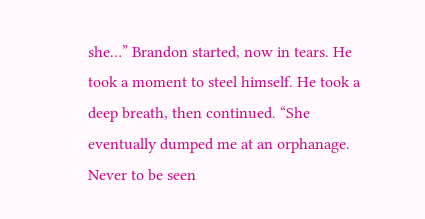she…” Brandon started, now in tears. He took a moment to steel himself. He took a deep breath, then continued. “She eventually dumped me at an orphanage. Never to be seen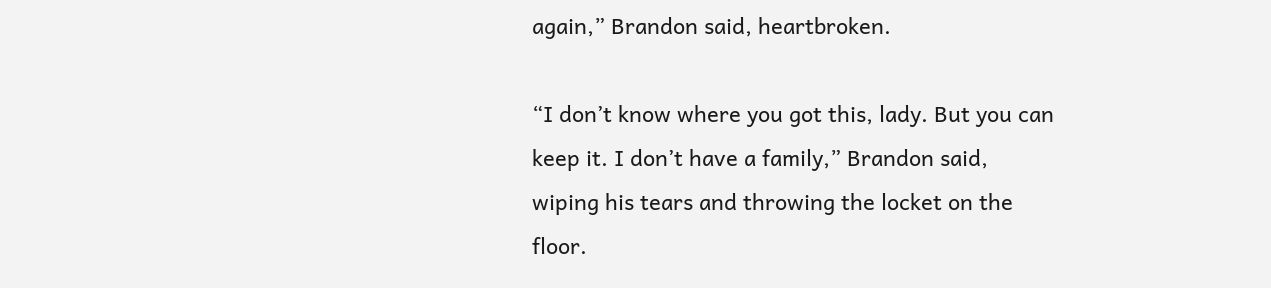again,” Brandon said, heartbroken.

“I don’t know where you got this, lady. But you can keep it. I don’t have a family,” Brandon said, wiping his tears and throwing the locket on the floor.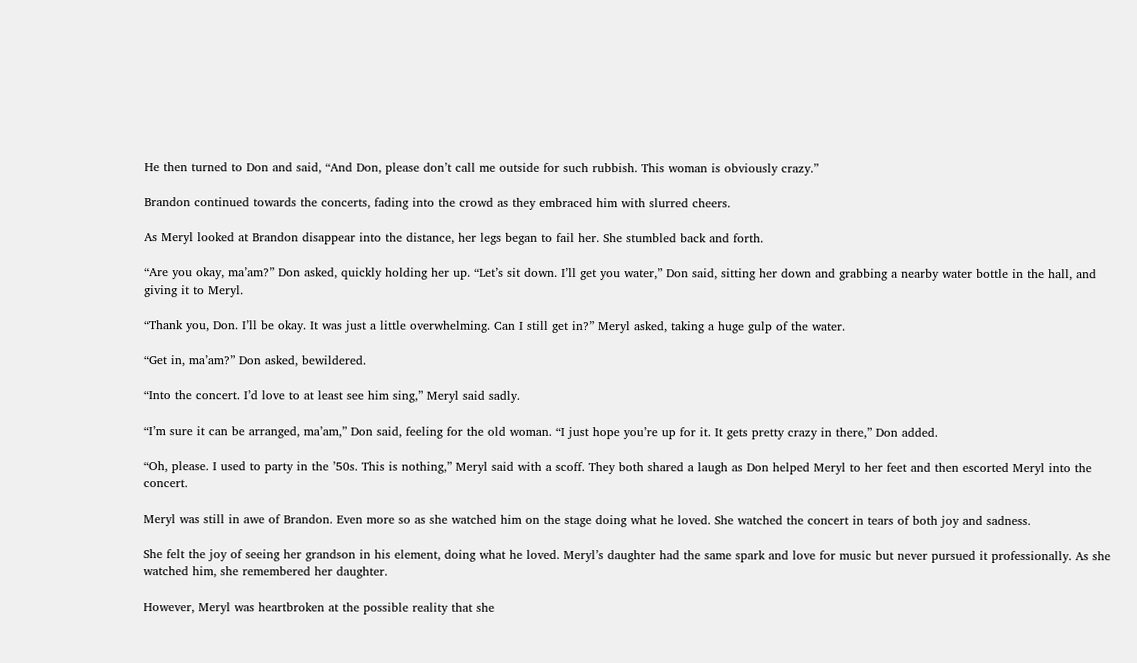He then turned to Don and said, “And Don, please don’t call me outside for such rubbish. This woman is obviously crazy.”

Brandon continued towards the concerts, fading into the crowd as they embraced him with slurred cheers.

As Meryl looked at Brandon disappear into the distance, her legs began to fail her. She stumbled back and forth.

“Are you okay, ma’am?” Don asked, quickly holding her up. “Let’s sit down. I’ll get you water,” Don said, sitting her down and grabbing a nearby water bottle in the hall, and giving it to Meryl.

“Thank you, Don. I’ll be okay. It was just a little overwhelming. Can I still get in?” Meryl asked, taking a huge gulp of the water.

“Get in, ma’am?” Don asked, bewildered.

“Into the concert. I’d love to at least see him sing,” Meryl said sadly.

“I’m sure it can be arranged, ma’am,” Don said, feeling for the old woman. “I just hope you’re up for it. It gets pretty crazy in there,” Don added.

“Oh, please. I used to party in the ’50s. This is nothing,” Meryl said with a scoff. They both shared a laugh as Don helped Meryl to her feet and then escorted Meryl into the concert.

Meryl was still in awe of Brandon. Even more so as she watched him on the stage doing what he loved. She watched the concert in tears of both joy and sadness.

She felt the joy of seeing her grandson in his element, doing what he loved. Meryl’s daughter had the same spark and love for music but never pursued it professionally. As she watched him, she remembered her daughter.

However, Meryl was heartbroken at the possible reality that she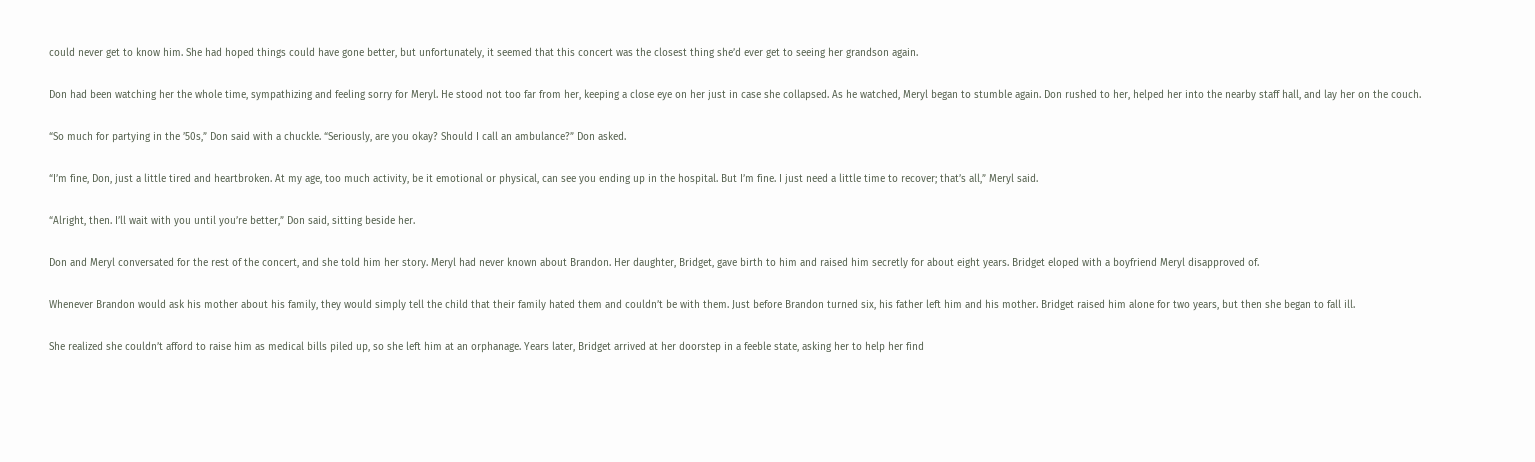could never get to know him. She had hoped things could have gone better, but unfortunately, it seemed that this concert was the closest thing she’d ever get to seeing her grandson again.

Don had been watching her the whole time, sympathizing and feeling sorry for Meryl. He stood not too far from her, keeping a close eye on her just in case she collapsed. As he watched, Meryl began to stumble again. Don rushed to her, helped her into the nearby staff hall, and lay her on the couch.

“So much for partying in the ’50s,” Don said with a chuckle. “Seriously, are you okay? Should I call an ambulance?” Don asked.

“I’m fine, Don, just a little tired and heartbroken. At my age, too much activity, be it emotional or physical, can see you ending up in the hospital. But I’m fine. I just need a little time to recover; that’s all,” Meryl said.

“Alright, then. I’ll wait with you until you’re better,” Don said, sitting beside her.

Don and Meryl conversated for the rest of the concert, and she told him her story. Meryl had never known about Brandon. Her daughter, Bridget, gave birth to him and raised him secretly for about eight years. Bridget eloped with a boyfriend Meryl disapproved of.

Whenever Brandon would ask his mother about his family, they would simply tell the child that their family hated them and couldn’t be with them. Just before Brandon turned six, his father left him and his mother. Bridget raised him alone for two years, but then she began to fall ill.

She realized she couldn’t afford to raise him as medical bills piled up, so she left him at an orphanage. Years later, Bridget arrived at her doorstep in a feeble state, asking her to help her find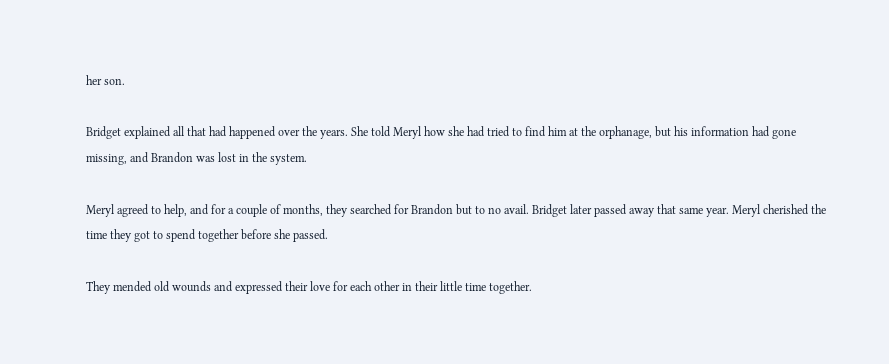her son.

Bridget explained all that had happened over the years. She told Meryl how she had tried to find him at the orphanage, but his information had gone missing, and Brandon was lost in the system.

Meryl agreed to help, and for a couple of months, they searched for Brandon but to no avail. Bridget later passed away that same year. Meryl cherished the time they got to spend together before she passed.

They mended old wounds and expressed their love for each other in their little time together.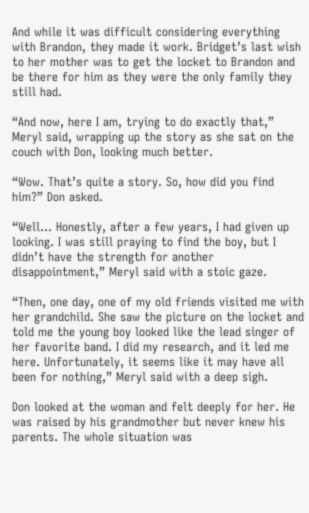And while it was difficult considering everything with Brandon, they made it work. Bridget’s last wish to her mother was to get the locket to Brandon and be there for him as they were the only family they still had.

“And now, here I am, trying to do exactly that,” Meryl said, wrapping up the story as she sat on the couch with Don, looking much better.

“Wow. That’s quite a story. So, how did you find him?” Don asked.

“Well… Honestly, after a few years, I had given up looking. I was still praying to find the boy, but I didn’t have the strength for another disappointment,” Meryl said with a stoic gaze.

“Then, one day, one of my old friends visited me with her grandchild. She saw the picture on the locket and told me the young boy looked like the lead singer of her favorite band. I did my research, and it led me here. Unfortunately, it seems like it may have all been for nothing,” Meryl said with a deep sigh.

Don looked at the woman and felt deeply for her. He was raised by his grandmother but never knew his parents. The whole situation was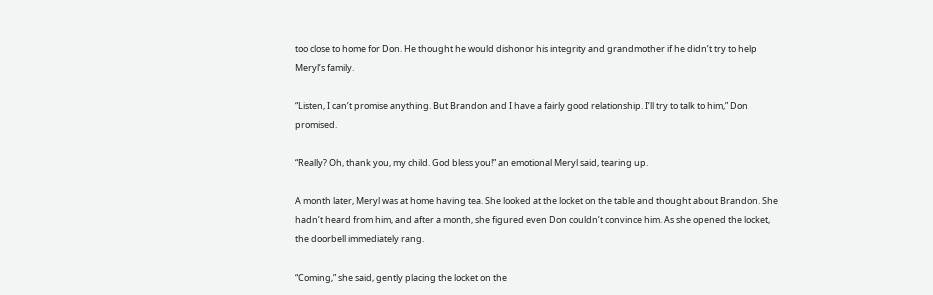too close to home for Don. He thought he would dishonor his integrity and grandmother if he didn’t try to help Meryl’s family.

“Listen, I can’t promise anything. But Brandon and I have a fairly good relationship. I’ll try to talk to him,” Don promised.

“Really? Oh, thank you, my child. God bless you!” an emotional Meryl said, tearing up.

A month later, Meryl was at home having tea. She looked at the locket on the table and thought about Brandon. She hadn’t heard from him, and after a month, she figured even Don couldn’t convince him. As she opened the locket, the doorbell immediately rang.

“Coming,” she said, gently placing the locket on the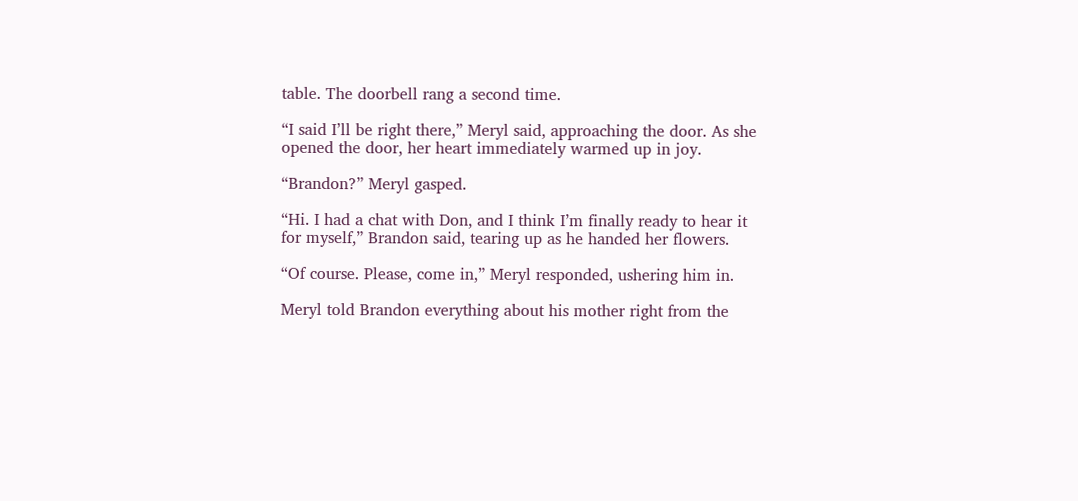table. The doorbell rang a second time.

“I said I’ll be right there,” Meryl said, approaching the door. As she opened the door, her heart immediately warmed up in joy.

“Brandon?” Meryl gasped.

“Hi. I had a chat with Don, and I think I’m finally ready to hear it for myself,” Brandon said, tearing up as he handed her flowers.

“Of course. Please, come in,” Meryl responded, ushering him in.

Meryl told Brandon everything about his mother right from the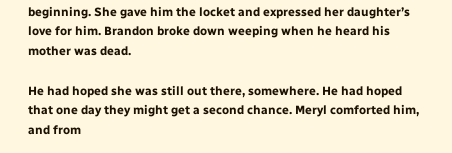beginning. She gave him the locket and expressed her daughter’s love for him. Brandon broke down weeping when he heard his mother was dead.

He had hoped she was still out there, somewhere. He had hoped that one day they might get a second chance. Meryl comforted him, and from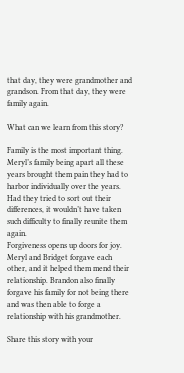that day, they were grandmother and grandson. From that day, they were family again.

What can we learn from this story?

Family is the most important thing. Meryl’s family being apart all these years brought them pain they had to harbor individually over the years. Had they tried to sort out their differences, it wouldn’t have taken such difficulty to finally reunite them again.
Forgiveness opens up doors for joy. Meryl and Bridget forgave each other, and it helped them mend their relationship. Brandon also finally forgave his family for not being there and was then able to forge a relationship with his grandmother.

Share this story with your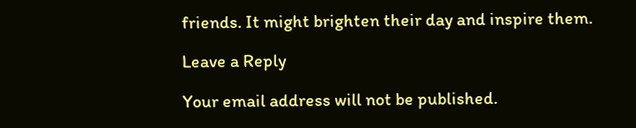friends. It might brighten their day and inspire them.

Leave a Reply

Your email address will not be published.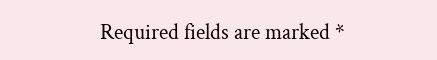Required fields are marked *